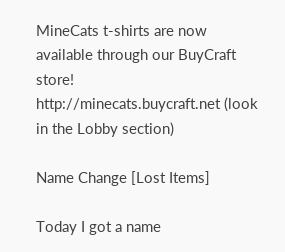MineCats t-shirts are now available through our BuyCraft store!
http://minecats.buycraft.net (look in the Lobby section)

Name Change [Lost Items]

Today I got a name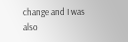change and I was also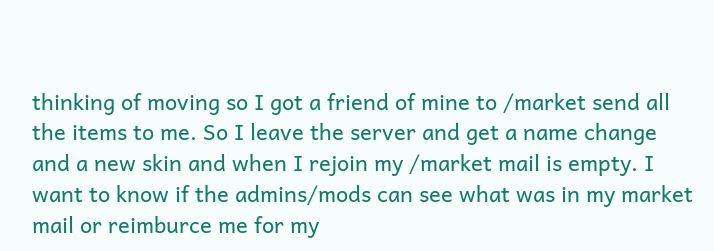thinking of moving so I got a friend of mine to /market send all the items to me. So I leave the server and get a name change and a new skin and when I rejoin my /market mail is empty. I want to know if the admins/mods can see what was in my market mail or reimburce me for my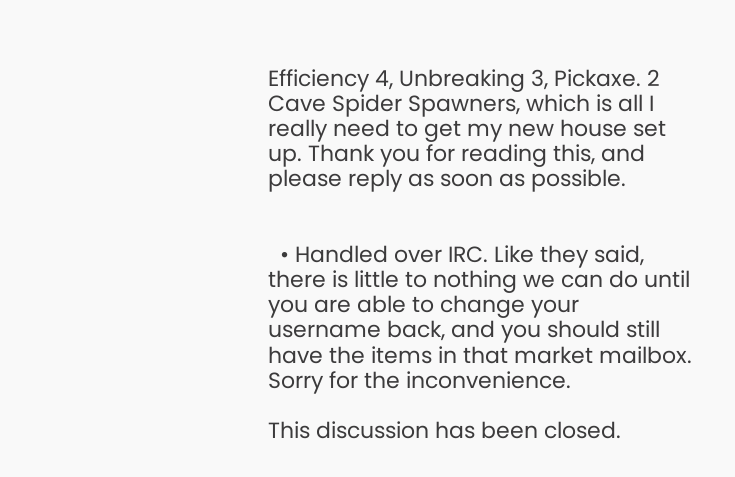Efficiency 4, Unbreaking 3, Pickaxe. 2 Cave Spider Spawners, which is all I really need to get my new house set up. Thank you for reading this, and please reply as soon as possible.


  • Handled over IRC. Like they said, there is little to nothing we can do until you are able to change your username back, and you should still have the items in that market mailbox. Sorry for the inconvenience.

This discussion has been closed.